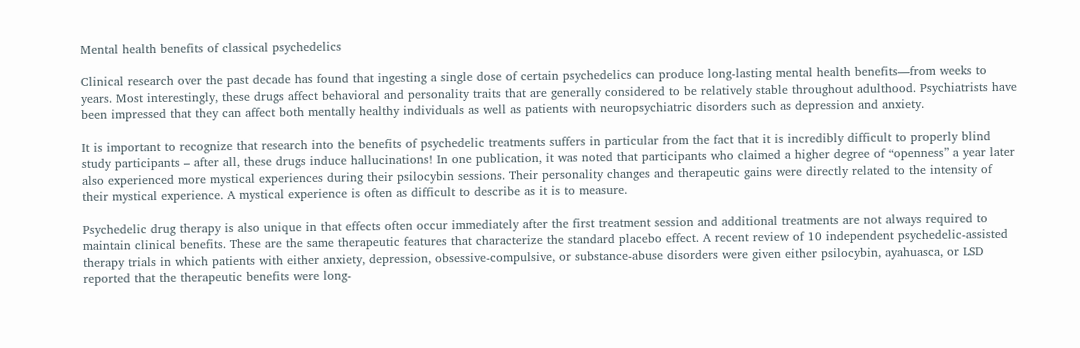Mental health benefits of classical psychedelics

Clinical research over the past decade has found that ingesting a single dose of certain psychedelics can produce long-lasting mental health benefits—from weeks to years. Most interestingly, these drugs affect behavioral and personality traits that are generally considered to be relatively stable throughout adulthood. Psychiatrists have been impressed that they can affect both mentally healthy individuals as well as patients with neuropsychiatric disorders such as depression and anxiety.

It is important to recognize that research into the benefits of psychedelic treatments suffers in particular from the fact that it is incredibly difficult to properly blind study participants – after all, these drugs induce hallucinations! In one publication, it was noted that participants who claimed a higher degree of “openness” a year later also experienced more mystical experiences during their psilocybin sessions. Their personality changes and therapeutic gains were directly related to the intensity of their mystical experience. A mystical experience is often as difficult to describe as it is to measure.

Psychedelic drug therapy is also unique in that effects often occur immediately after the first treatment session and additional treatments are not always required to maintain clinical benefits. These are the same therapeutic features that characterize the standard placebo effect. A recent review of 10 independent psychedelic-assisted therapy trials in which patients with either anxiety, depression, obsessive-compulsive, or substance-abuse disorders were given either psilocybin, ayahuasca, or LSD reported that the therapeutic benefits were long-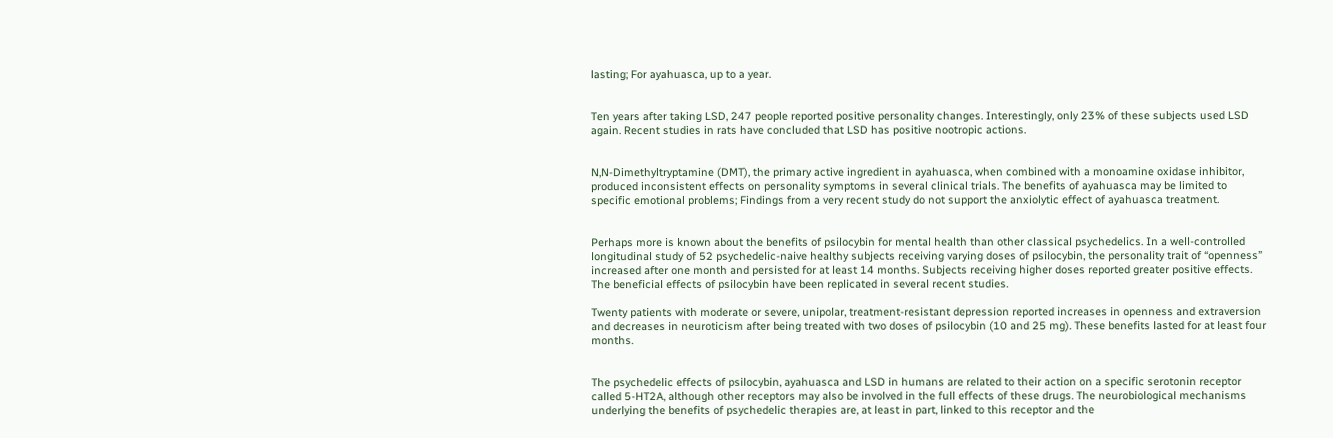lasting; For ayahuasca, up to a year.


Ten years after taking LSD, 247 people reported positive personality changes. Interestingly, only 23% of these subjects used LSD again. Recent studies in rats have concluded that LSD has positive nootropic actions.


N,N-Dimethyltryptamine (DMT), the primary active ingredient in ayahuasca, when combined with a monoamine oxidase inhibitor, produced inconsistent effects on personality symptoms in several clinical trials. The benefits of ayahuasca may be limited to specific emotional problems; Findings from a very recent study do not support the anxiolytic effect of ayahuasca treatment.


Perhaps more is known about the benefits of psilocybin for mental health than other classical psychedelics. In a well-controlled longitudinal study of 52 psychedelic-naive healthy subjects receiving varying doses of psilocybin, the personality trait of “openness” increased after one month and persisted for at least 14 months. Subjects receiving higher doses reported greater positive effects. The beneficial effects of psilocybin have been replicated in several recent studies.

Twenty patients with moderate or severe, unipolar, treatment-resistant depression reported increases in openness and extraversion and decreases in neuroticism after being treated with two doses of psilocybin (10 and 25 mg). These benefits lasted for at least four months.


The psychedelic effects of psilocybin, ayahuasca and LSD in humans are related to their action on a specific serotonin receptor called 5-HT2A, although other receptors may also be involved in the full effects of these drugs. The neurobiological mechanisms underlying the benefits of psychedelic therapies are, at least in part, linked to this receptor and the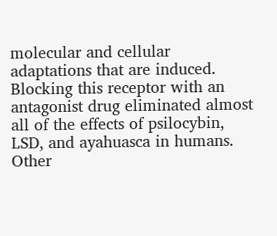molecular and cellular adaptations that are induced. Blocking this receptor with an antagonist drug eliminated almost all of the effects of psilocybin, LSD, and ayahuasca in humans. Other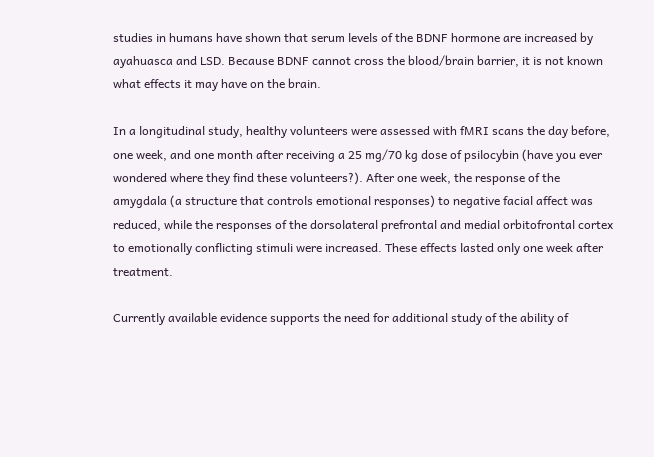studies in humans have shown that serum levels of the BDNF hormone are increased by ayahuasca and LSD. Because BDNF cannot cross the blood/brain barrier, it is not known what effects it may have on the brain.

In a longitudinal study, healthy volunteers were assessed with fMRI scans the day before, one week, and one month after receiving a 25 mg/70 kg dose of psilocybin (have you ever wondered where they find these volunteers?). After one week, the response of the amygdala (a structure that controls emotional responses) to negative facial affect was reduced, while the responses of the dorsolateral prefrontal and medial orbitofrontal cortex to emotionally conflicting stimuli were increased. These effects lasted only one week after treatment.

Currently available evidence supports the need for additional study of the ability of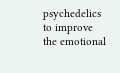psychedelics to improve the emotional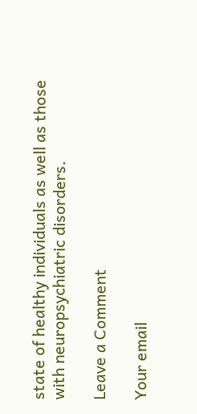state of healthy individuals as well as those with neuropsychiatric disorders.

Leave a Comment

Your email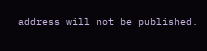address will not be published.